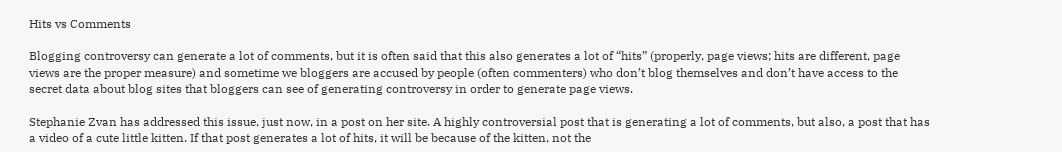Hits vs Comments

Blogging controversy can generate a lot of comments, but it is often said that this also generates a lot of “hits” (properly, page views; hits are different, page views are the proper measure) and sometime we bloggers are accused by people (often commenters) who don’t blog themselves and don’t have access to the secret data about blog sites that bloggers can see of generating controversy in order to generate page views.

Stephanie Zvan has addressed this issue, just now, in a post on her site. A highly controversial post that is generating a lot of comments, but also, a post that has a video of a cute little kitten. If that post generates a lot of hits, it will be because of the kitten, not the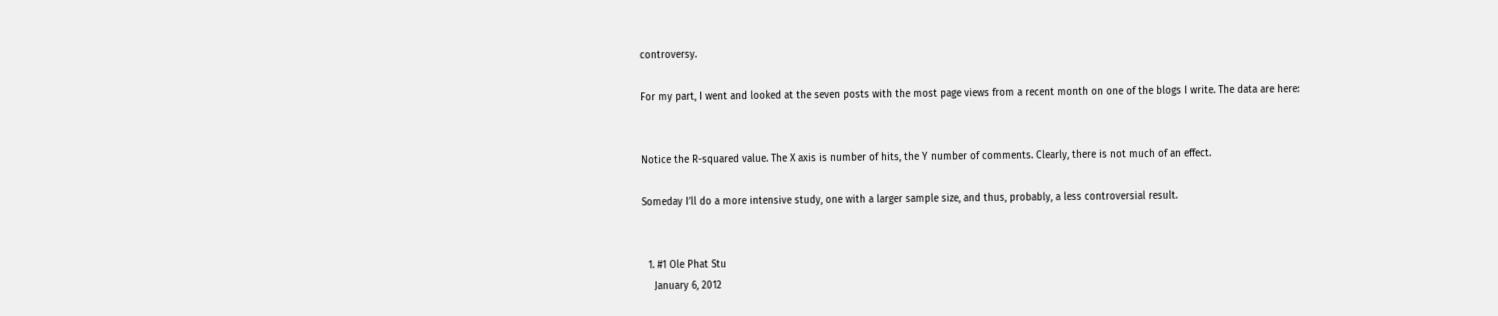controversy.

For my part, I went and looked at the seven posts with the most page views from a recent month on one of the blogs I write. The data are here:


Notice the R-squared value. The X axis is number of hits, the Y number of comments. Clearly, there is not much of an effect.

Someday I’ll do a more intensive study, one with a larger sample size, and thus, probably, a less controversial result.


  1. #1 Ole Phat Stu
    January 6, 2012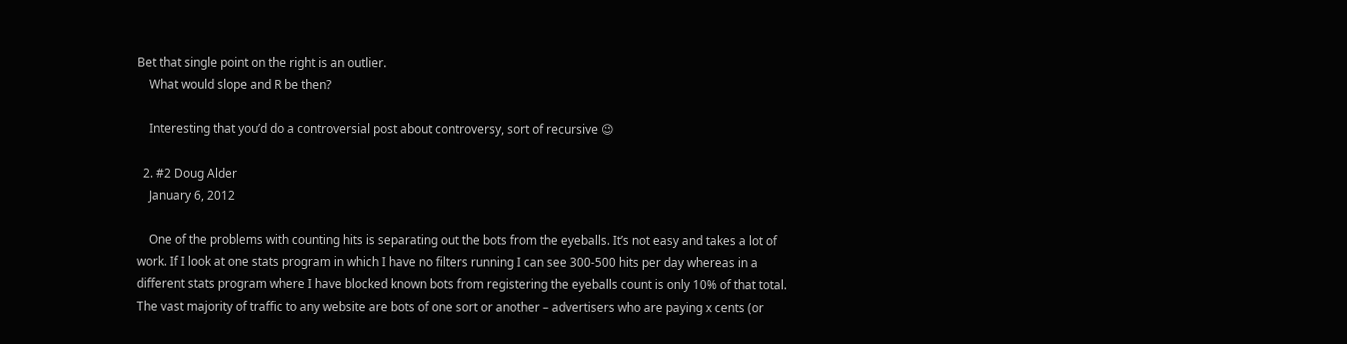Bet that single point on the right is an outlier.
    What would slope and R be then?

    Interesting that you’d do a controversial post about controversy, sort of recursive 😉

  2. #2 Doug Alder
    January 6, 2012

    One of the problems with counting hits is separating out the bots from the eyeballs. It’s not easy and takes a lot of work. If I look at one stats program in which I have no filters running I can see 300-500 hits per day whereas in a different stats program where I have blocked known bots from registering the eyeballs count is only 10% of that total. The vast majority of traffic to any website are bots of one sort or another – advertisers who are paying x cents (or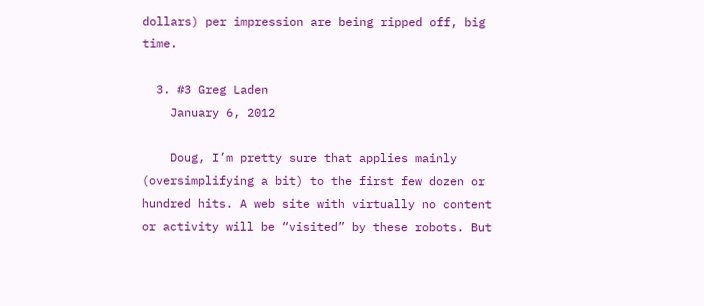dollars) per impression are being ripped off, big time.

  3. #3 Greg Laden
    January 6, 2012

    Doug, I’m pretty sure that applies mainly (oversimplifying a bit) to the first few dozen or hundred hits. A web site with virtually no content or activity will be “visited” by these robots. But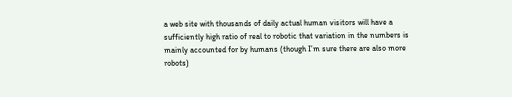a web site with thousands of daily actual human visitors will have a sufficiently high ratio of real to robotic that variation in the numbers is mainly accounted for by humans (though I’m sure there are also more robots)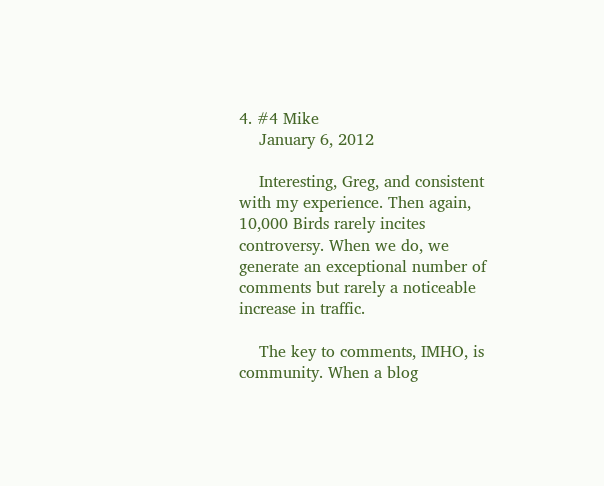4. #4 Mike
    January 6, 2012

    Interesting, Greg, and consistent with my experience. Then again, 10,000 Birds rarely incites controversy. When we do, we generate an exceptional number of comments but rarely a noticeable increase in traffic.

    The key to comments, IMHO, is community. When a blog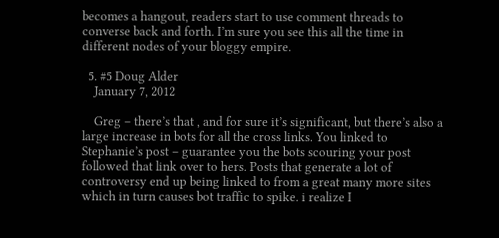becomes a hangout, readers start to use comment threads to converse back and forth. I’m sure you see this all the time in different nodes of your bloggy empire.

  5. #5 Doug Alder
    January 7, 2012

    Greg – there’s that , and for sure it’s significant, but there’s also a large increase in bots for all the cross links. You linked to Stephanie’s post – guarantee you the bots scouring your post followed that link over to hers. Posts that generate a lot of controversy end up being linked to from a great many more sites which in turn causes bot traffic to spike. i realize I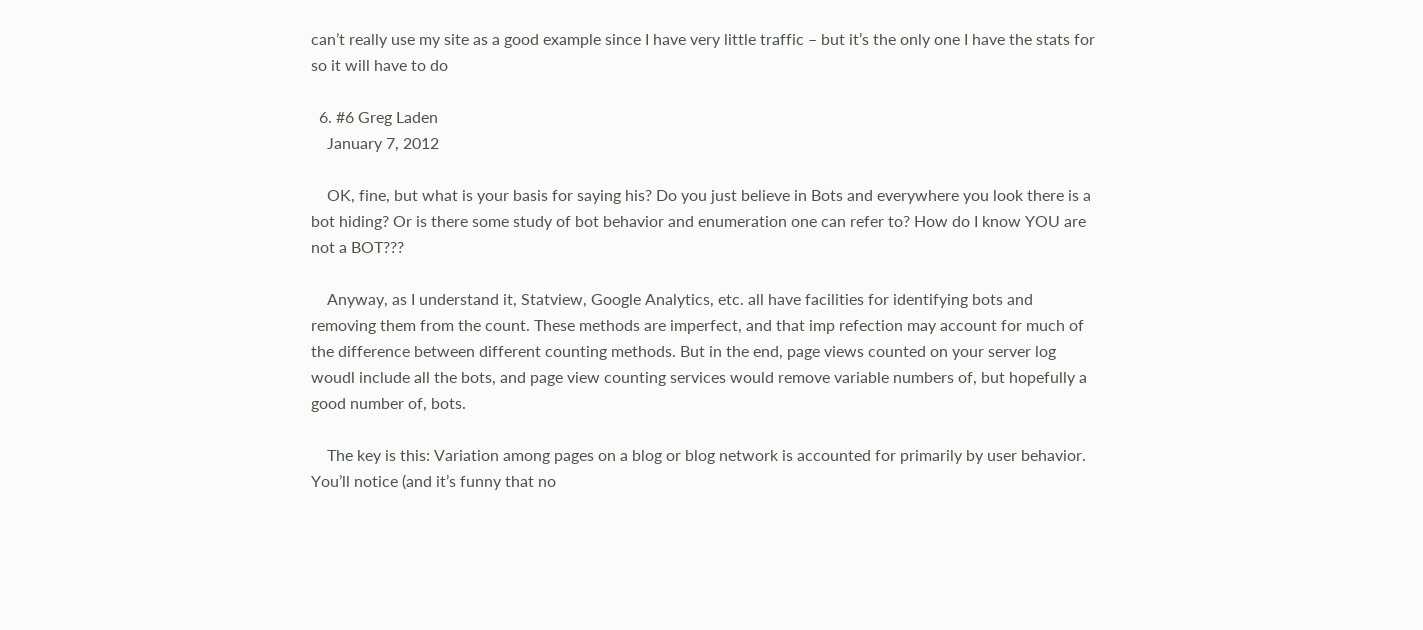can’t really use my site as a good example since I have very little traffic – but it’s the only one I have the stats for so it will have to do

  6. #6 Greg Laden
    January 7, 2012

    OK, fine, but what is your basis for saying his? Do you just believe in Bots and everywhere you look there is a bot hiding? Or is there some study of bot behavior and enumeration one can refer to? How do I know YOU are not a BOT???

    Anyway, as I understand it, Statview, Google Analytics, etc. all have facilities for identifying bots and removing them from the count. These methods are imperfect, and that imp refection may account for much of the difference between different counting methods. But in the end, page views counted on your server log woudl include all the bots, and page view counting services would remove variable numbers of, but hopefully a good number of, bots.

    The key is this: Variation among pages on a blog or blog network is accounted for primarily by user behavior. You’ll notice (and it’s funny that no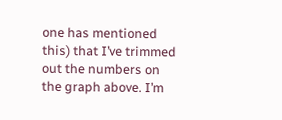one has mentioned this) that I’ve trimmed out the numbers on the graph above. I’m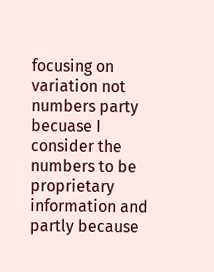focusing on variation not numbers party becuase I consider the numbers to be proprietary information and partly because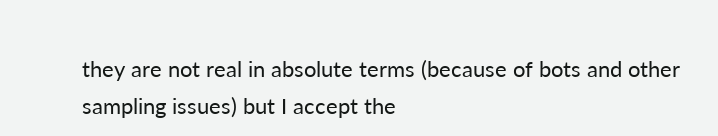they are not real in absolute terms (because of bots and other sampling issues) but I accept the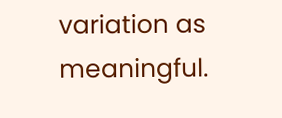variation as meaningful.